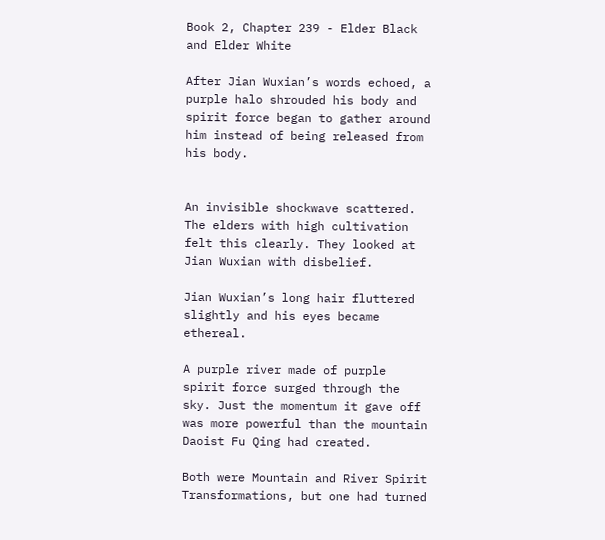Book 2, Chapter 239 - Elder Black and Elder White

After Jian Wuxian’s words echoed, a purple halo shrouded his body and spirit force began to gather around him instead of being released from his body.


An invisible shockwave scattered. The elders with high cultivation felt this clearly. They looked at Jian Wuxian with disbelief.

Jian Wuxian’s long hair fluttered slightly and his eyes became ethereal.

A purple river made of purple spirit force surged through the sky. Just the momentum it gave off was more powerful than the mountain Daoist Fu Qing had created.

Both were Mountain and River Spirit Transformations, but one had turned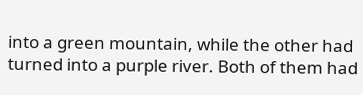into a green mountain, while the other had turned into a purple river. Both of them had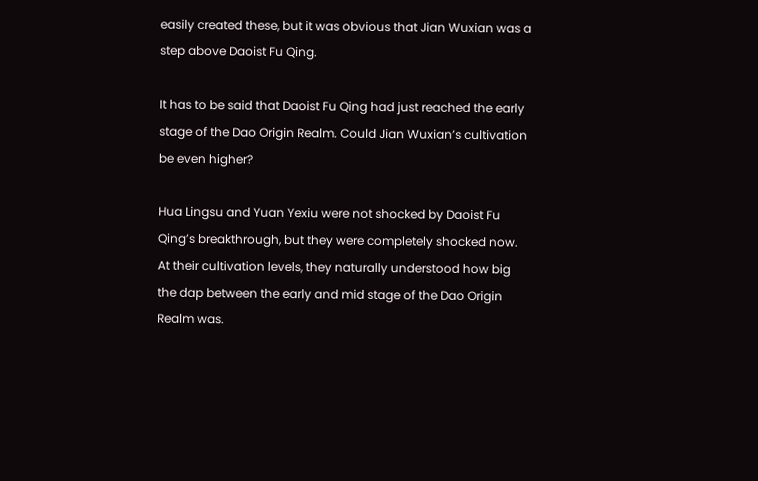easily created these, but it was obvious that Jian Wuxian was a step above Daoist Fu Qing.

It has to be said that Daoist Fu Qing had just reached the early stage of the Dao Origin Realm. Could Jian Wuxian’s cultivation be even higher?

Hua Lingsu and Yuan Yexiu were not shocked by Daoist Fu Qing’s breakthrough, but they were completely shocked now. At their cultivation levels, they naturally understood how big the dap between the early and mid stage of the Dao Origin Realm was.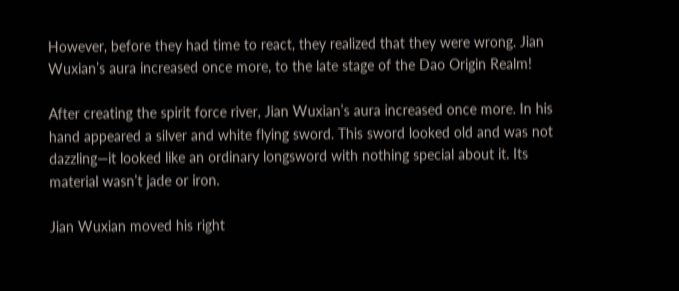However, before they had time to react, they realized that they were wrong. Jian Wuxian’s aura increased once more, to the late stage of the Dao Origin Realm!

After creating the spirit force river, Jian Wuxian’s aura increased once more. In his hand appeared a silver and white flying sword. This sword looked old and was not dazzling—it looked like an ordinary longsword with nothing special about it. Its material wasn’t jade or iron.

Jian Wuxian moved his right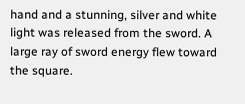hand and a stunning, silver and white light was released from the sword. A large ray of sword energy flew toward the square.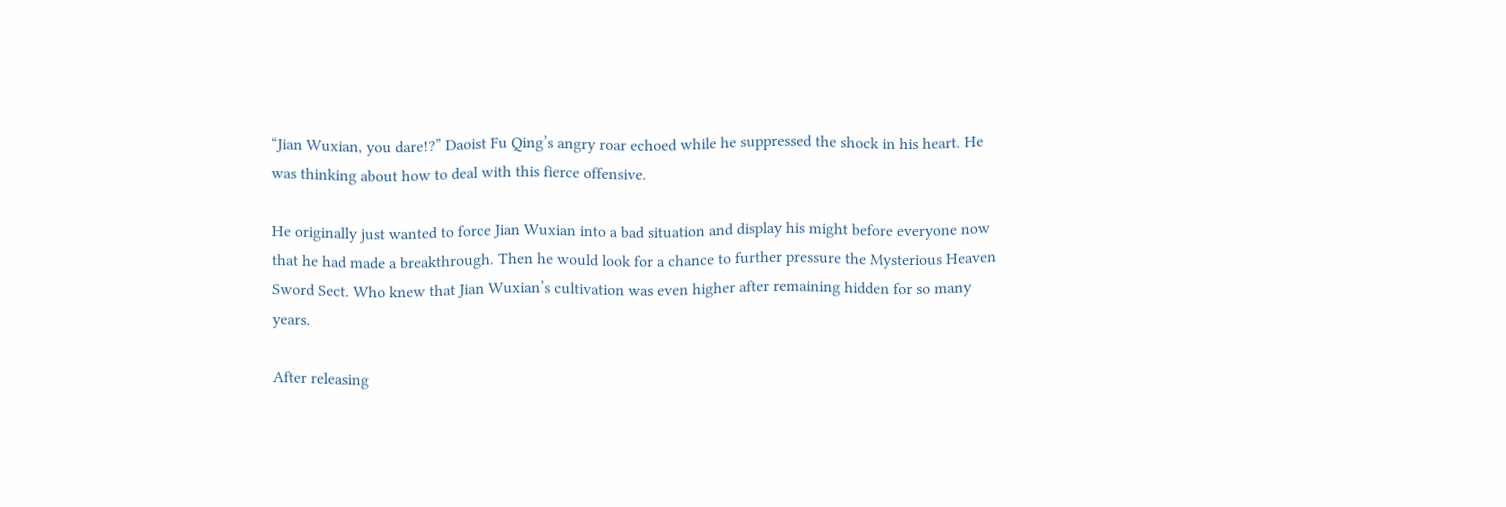“Jian Wuxian, you dare!?” Daoist Fu Qing’s angry roar echoed while he suppressed the shock in his heart. He was thinking about how to deal with this fierce offensive.

He originally just wanted to force Jian Wuxian into a bad situation and display his might before everyone now that he had made a breakthrough. Then he would look for a chance to further pressure the Mysterious Heaven Sword Sect. Who knew that Jian Wuxian’s cultivation was even higher after remaining hidden for so many years.

After releasing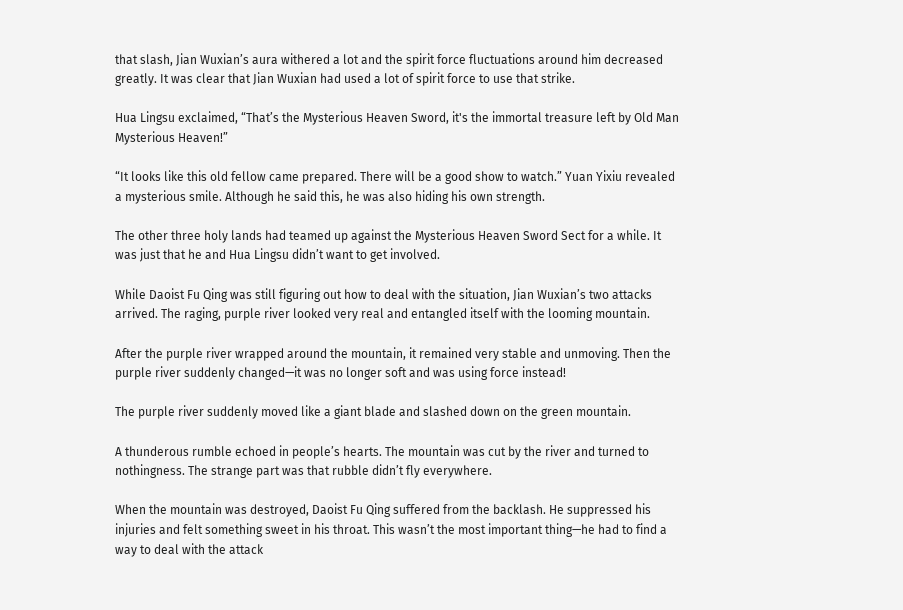that slash, Jian Wuxian’s aura withered a lot and the spirit force fluctuations around him decreased greatly. It was clear that Jian Wuxian had used a lot of spirit force to use that strike.

Hua Lingsu exclaimed, “That’s the Mysterious Heaven Sword, it's the immortal treasure left by Old Man Mysterious Heaven!”

“It looks like this old fellow came prepared. There will be a good show to watch.” Yuan Yixiu revealed a mysterious smile. Although he said this, he was also hiding his own strength.

The other three holy lands had teamed up against the Mysterious Heaven Sword Sect for a while. It was just that he and Hua Lingsu didn’t want to get involved.

While Daoist Fu Qing was still figuring out how to deal with the situation, Jian Wuxian’s two attacks arrived. The raging, purple river looked very real and entangled itself with the looming mountain.

After the purple river wrapped around the mountain, it remained very stable and unmoving. Then the purple river suddenly changed—it was no longer soft and was using force instead!

The purple river suddenly moved like a giant blade and slashed down on the green mountain.

A thunderous rumble echoed in people’s hearts. The mountain was cut by the river and turned to nothingness. The strange part was that rubble didn’t fly everywhere.

When the mountain was destroyed, Daoist Fu Qing suffered from the backlash. He suppressed his injuries and felt something sweet in his throat. This wasn’t the most important thing—he had to find a way to deal with the attack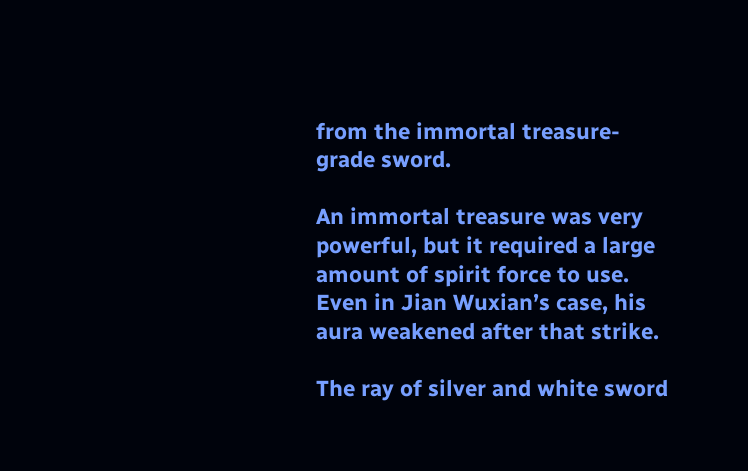from the immortal treasure-grade sword.

An immortal treasure was very powerful, but it required a large amount of spirit force to use. Even in Jian Wuxian’s case, his aura weakened after that strike.

The ray of silver and white sword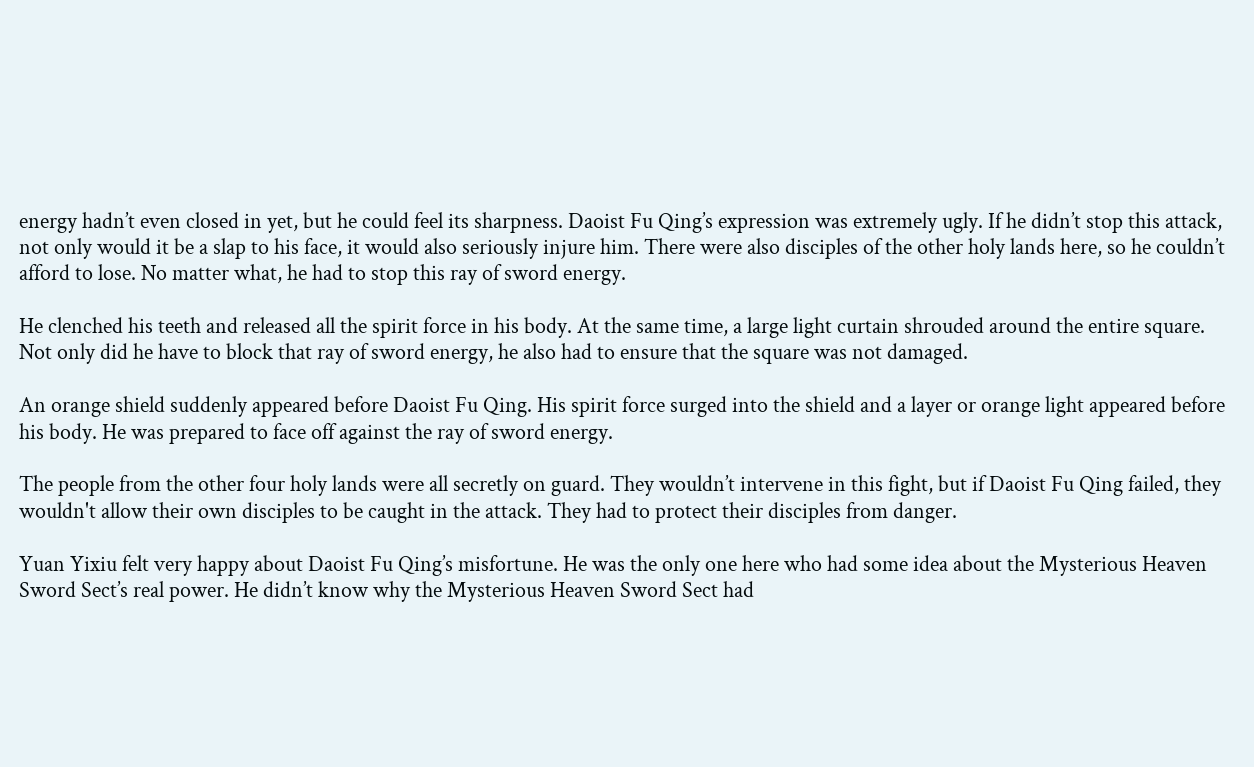energy hadn’t even closed in yet, but he could feel its sharpness. Daoist Fu Qing’s expression was extremely ugly. If he didn’t stop this attack, not only would it be a slap to his face, it would also seriously injure him. There were also disciples of the other holy lands here, so he couldn’t afford to lose. No matter what, he had to stop this ray of sword energy.

He clenched his teeth and released all the spirit force in his body. At the same time, a large light curtain shrouded around the entire square. Not only did he have to block that ray of sword energy, he also had to ensure that the square was not damaged.

An orange shield suddenly appeared before Daoist Fu Qing. His spirit force surged into the shield and a layer or orange light appeared before his body. He was prepared to face off against the ray of sword energy.

The people from the other four holy lands were all secretly on guard. They wouldn’t intervene in this fight, but if Daoist Fu Qing failed, they wouldn't allow their own disciples to be caught in the attack. They had to protect their disciples from danger.

Yuan Yixiu felt very happy about Daoist Fu Qing’s misfortune. He was the only one here who had some idea about the Mysterious Heaven Sword Sect’s real power. He didn’t know why the Mysterious Heaven Sword Sect had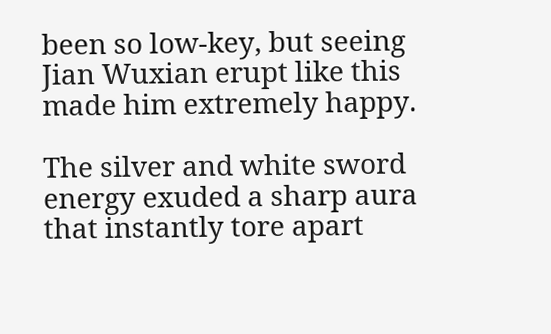been so low-key, but seeing Jian Wuxian erupt like this made him extremely happy.

The silver and white sword energy exuded a sharp aura that instantly tore apart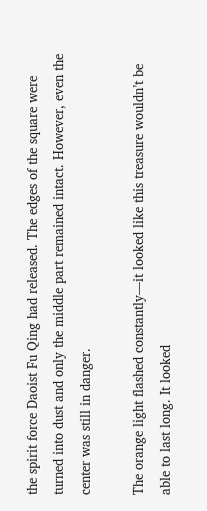the spirit force Daoist Fu Qing had released. The edges of the square were turned into dust and only the middle part remained intact. However, even the center was still in danger.

The orange light flashed constantly—it looked like this treasure wouldn’t be able to last long. It looked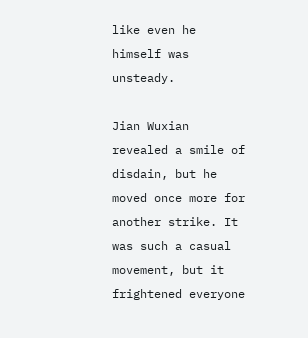like even he himself was unsteady.

Jian Wuxian revealed a smile of disdain, but he moved once more for another strike. It was such a casual movement, but it frightened everyone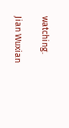watching.

Jian Wuxian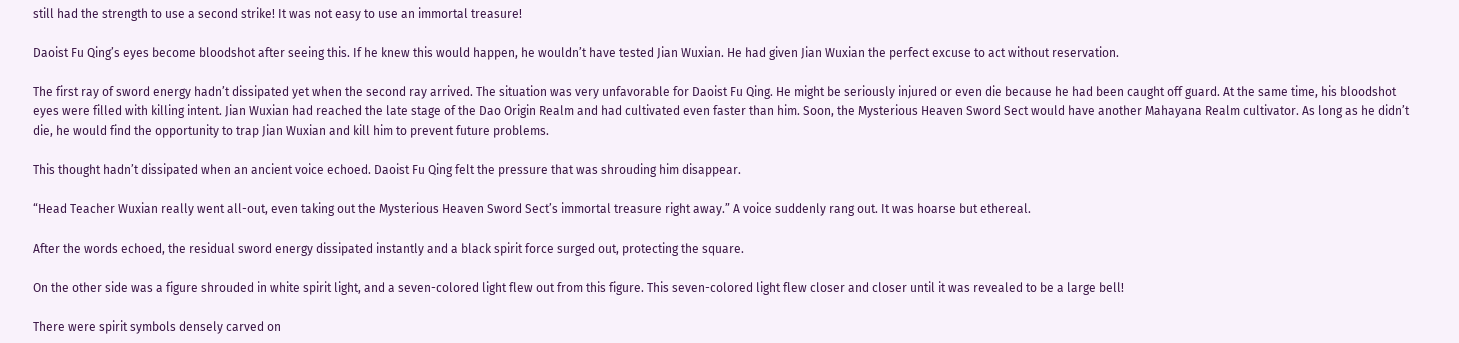still had the strength to use a second strike! It was not easy to use an immortal treasure!

Daoist Fu Qing’s eyes become bloodshot after seeing this. If he knew this would happen, he wouldn’t have tested Jian Wuxian. He had given Jian Wuxian the perfect excuse to act without reservation.

The first ray of sword energy hadn’t dissipated yet when the second ray arrived. The situation was very unfavorable for Daoist Fu Qing. He might be seriously injured or even die because he had been caught off guard. At the same time, his bloodshot eyes were filled with killing intent. Jian Wuxian had reached the late stage of the Dao Origin Realm and had cultivated even faster than him. Soon, the Mysterious Heaven Sword Sect would have another Mahayana Realm cultivator. As long as he didn’t die, he would find the opportunity to trap Jian Wuxian and kill him to prevent future problems.

This thought hadn’t dissipated when an ancient voice echoed. Daoist Fu Qing felt the pressure that was shrouding him disappear.

“Head Teacher Wuxian really went all-out, even taking out the Mysterious Heaven Sword Sect’s immortal treasure right away.” A voice suddenly rang out. It was hoarse but ethereal.

After the words echoed, the residual sword energy dissipated instantly and a black spirit force surged out, protecting the square.

On the other side was a figure shrouded in white spirit light, and a seven-colored light flew out from this figure. This seven-colored light flew closer and closer until it was revealed to be a large bell!

There were spirit symbols densely carved on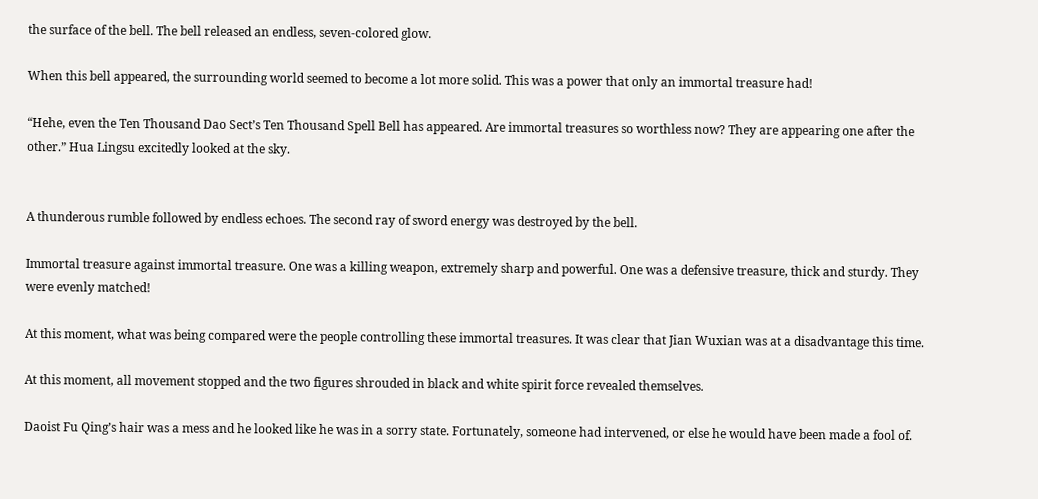the surface of the bell. The bell released an endless, seven-colored glow.

When this bell appeared, the surrounding world seemed to become a lot more solid. This was a power that only an immortal treasure had!

“Hehe, even the Ten Thousand Dao Sect’s Ten Thousand Spell Bell has appeared. Are immortal treasures so worthless now? They are appearing one after the other.” Hua Lingsu excitedly looked at the sky.


A thunderous rumble followed by endless echoes. The second ray of sword energy was destroyed by the bell.

Immortal treasure against immortal treasure. One was a killing weapon, extremely sharp and powerful. One was a defensive treasure, thick and sturdy. They were evenly matched!

At this moment, what was being compared were the people controlling these immortal treasures. It was clear that Jian Wuxian was at a disadvantage this time.

At this moment, all movement stopped and the two figures shrouded in black and white spirit force revealed themselves.

Daoist Fu Qing’s hair was a mess and he looked like he was in a sorry state. Fortunately, someone had intervened, or else he would have been made a fool of.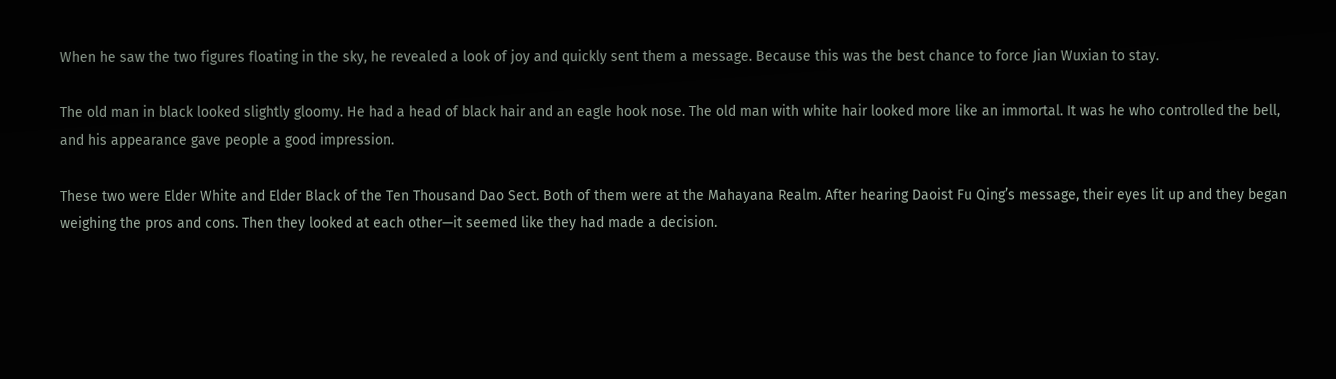When he saw the two figures floating in the sky, he revealed a look of joy and quickly sent them a message. Because this was the best chance to force Jian Wuxian to stay.

The old man in black looked slightly gloomy. He had a head of black hair and an eagle hook nose. The old man with white hair looked more like an immortal. It was he who controlled the bell, and his appearance gave people a good impression.

These two were Elder White and Elder Black of the Ten Thousand Dao Sect. Both of them were at the Mahayana Realm. After hearing Daoist Fu Qing’s message, their eyes lit up and they began weighing the pros and cons. Then they looked at each other—it seemed like they had made a decision.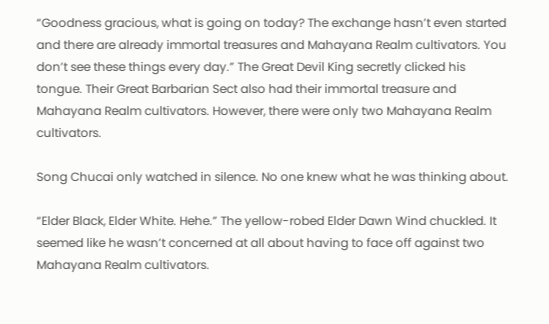“Goodness gracious, what is going on today? The exchange hasn’t even started and there are already immortal treasures and Mahayana Realm cultivators. You don’t see these things every day.” The Great Devil King secretly clicked his tongue. Their Great Barbarian Sect also had their immortal treasure and Mahayana Realm cultivators. However, there were only two Mahayana Realm cultivators.

Song Chucai only watched in silence. No one knew what he was thinking about.

“Elder Black, Elder White. Hehe.” The yellow-robed Elder Dawn Wind chuckled. It seemed like he wasn’t concerned at all about having to face off against two Mahayana Realm cultivators.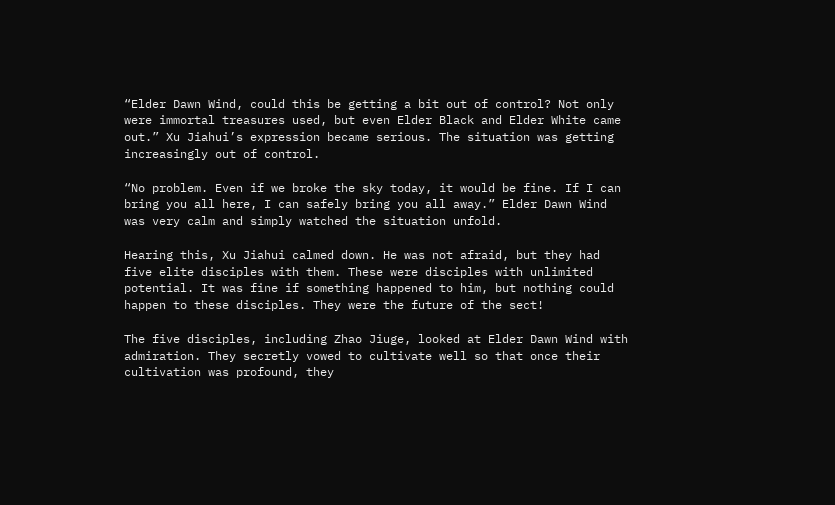“Elder Dawn Wind, could this be getting a bit out of control? Not only were immortal treasures used, but even Elder Black and Elder White came out.” Xu Jiahui’s expression became serious. The situation was getting increasingly out of control.

“No problem. Even if we broke the sky today, it would be fine. If I can bring you all here, I can safely bring you all away.” Elder Dawn Wind was very calm and simply watched the situation unfold.

Hearing this, Xu Jiahui calmed down. He was not afraid, but they had five elite disciples with them. These were disciples with unlimited potential. It was fine if something happened to him, but nothing could happen to these disciples. They were the future of the sect!

The five disciples, including Zhao Jiuge, looked at Elder Dawn Wind with admiration. They secretly vowed to cultivate well so that once their cultivation was profound, they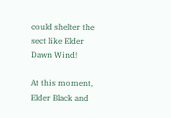could shelter the sect like Elder Dawn Wind!

At this moment, Elder Black and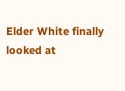Elder White finally looked at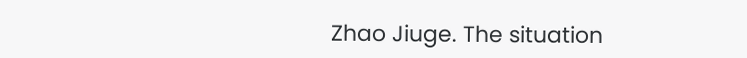Zhao Jiuge. The situation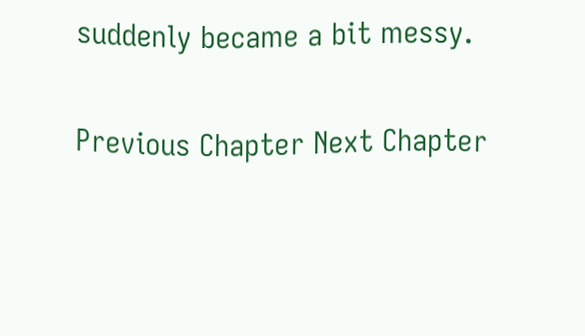suddenly became a bit messy.

Previous Chapter Next Chapter